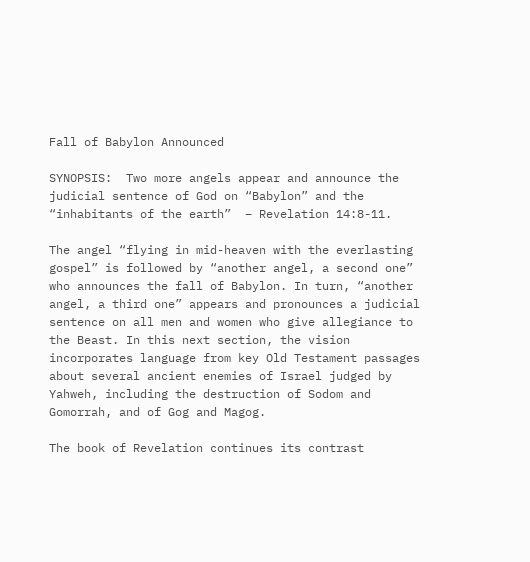Fall of Babylon Announced

SYNOPSIS:  Two more angels appear and announce the judicial sentence of God on “Babylon” and the “inhabitants of the earth”  – Revelation 14:8-11.

The angel “flying in mid-heaven with the everlasting gospel” is followed by “another angel, a second one” who announces the fall of Babylon. In turn, “another angel, a third one” appears and pronounces a judicial sentence on all men and women who give allegiance to the Beast. In this next section, the vision incorporates language from key Old Testament passages about several ancient enemies of Israel judged by Yahweh, including the destruction of Sodom and Gomorrah, and of Gog and Magog.

The book of Revelation continues its contrast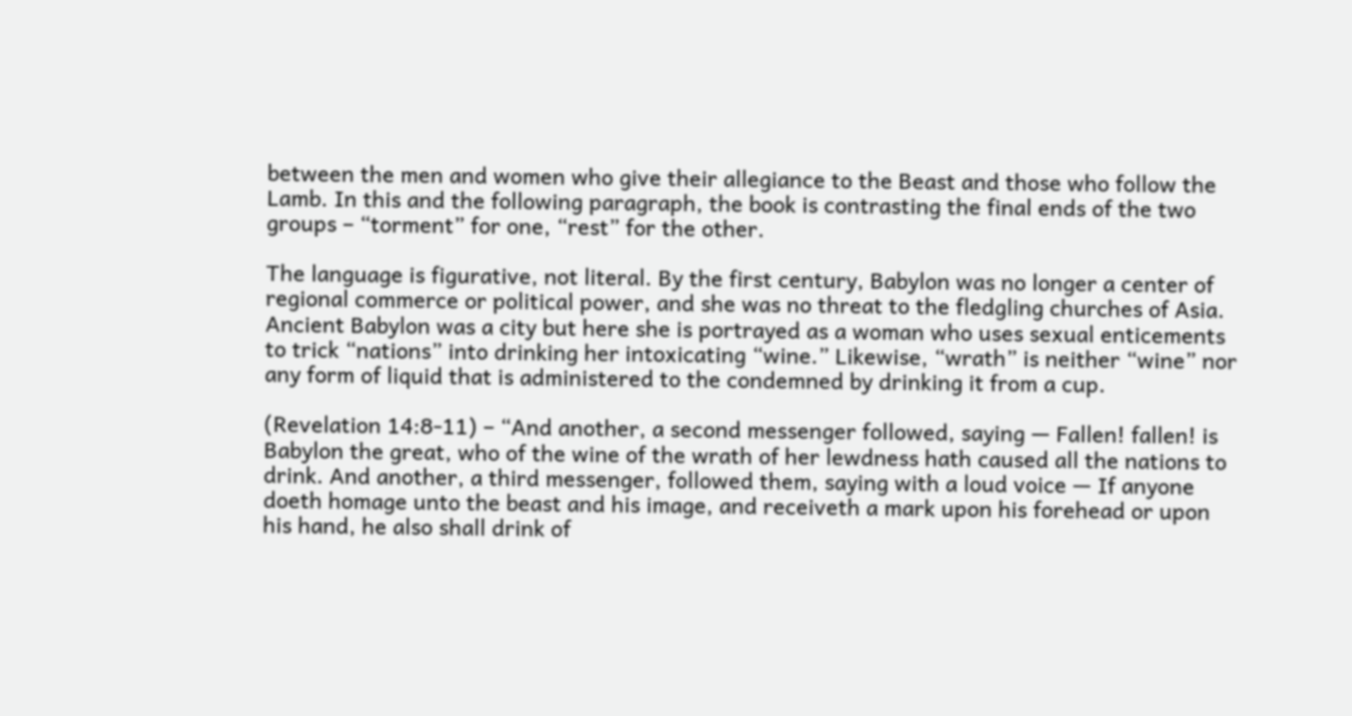between the men and women who give their allegiance to the Beast and those who follow the Lamb. In this and the following paragraph, the book is contrasting the final ends of the two groups – “torment” for one, “rest” for the other.

The language is figurative, not literal. By the first century, Babylon was no longer a center of regional commerce or political power, and she was no threat to the fledgling churches of Asia. Ancient Babylon was a city but here she is portrayed as a woman who uses sexual enticements to trick “nations” into drinking her intoxicating “wine.” Likewise, “wrath” is neither “wine” nor any form of liquid that is administered to the condemned by drinking it from a cup.

(Revelation 14:8-11) – “And another, a second messenger followed, saying — Fallen! fallen! is Babylon the great, who of the wine of the wrath of her lewdness hath caused all the nations to drink. And another, a third messenger, followed them, saying with a loud voice — If anyone doeth homage unto the beast and his image, and receiveth a mark upon his forehead or upon his hand, he also shall drink of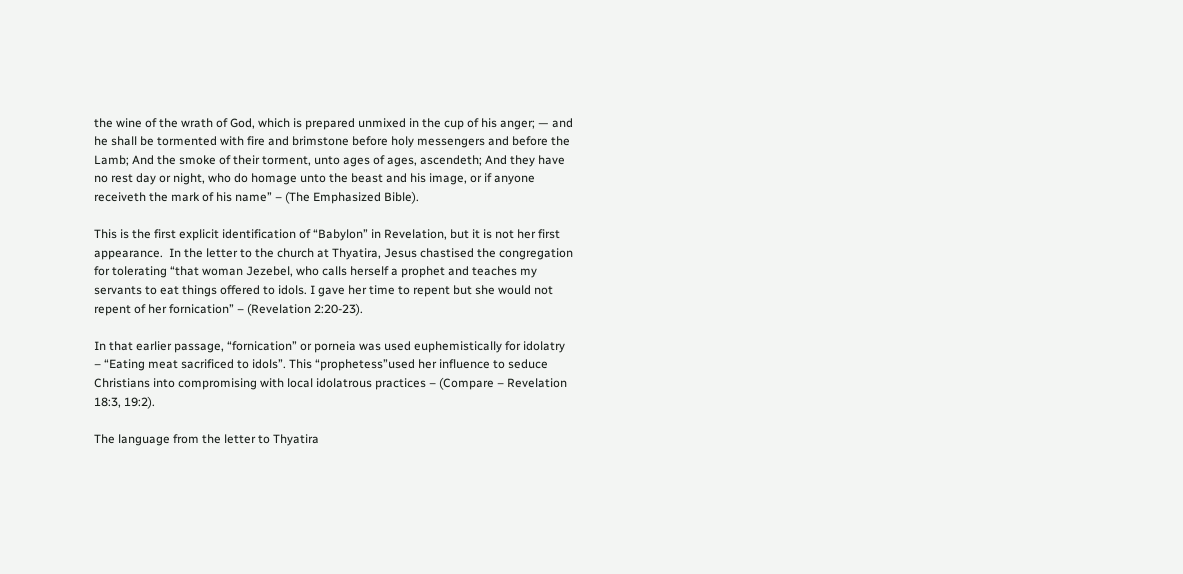the wine of the wrath of God, which is prepared unmixed in the cup of his anger; — and he shall be tormented with fire and brimstone before holy messengers and before the Lamb; And the smoke of their torment, unto ages of ages, ascendeth; And they have no rest day or night, who do homage unto the beast and his image, or if anyone receiveth the mark of his name” – (The Emphasized Bible).

This is the first explicit identification of “Babylon” in Revelation, but it is not her first appearance.  In the letter to the church at Thyatira, Jesus chastised the congregation for tolerating “that woman Jezebel, who calls herself a prophet and teaches my servants to eat things offered to idols. I gave her time to repent but she would not repent of her fornication” – (Revelation 2:20-23).

In that earlier passage, “fornication” or porneia was used euphemistically for idolatry – “Eating meat sacrificed to idols”. This “prophetess”used her influence to seduce Christians into compromising with local idolatrous practices – (Compare – Revelation 18:3, 19:2).

The language from the letter to Thyatira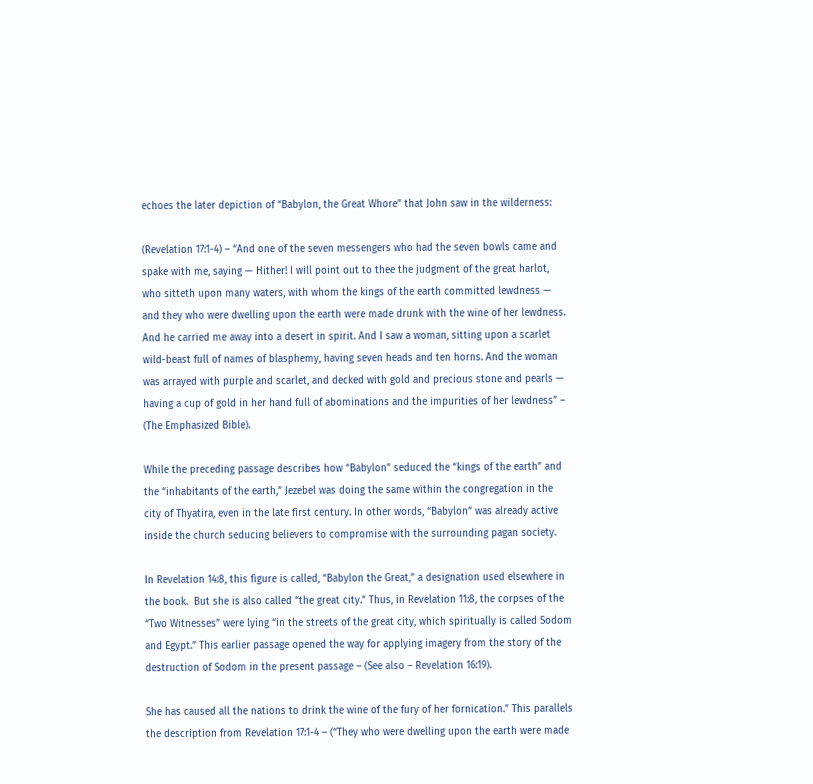echoes the later depiction of “Babylon, the Great Whore” that John saw in the wilderness:

(Revelation 17:1-4) – “And one of the seven messengers who had the seven bowls came and spake with me, saying — Hither! I will point out to thee the judgment of the great harlot, who sitteth upon many waters, with whom the kings of the earth committed lewdness — and they who were dwelling upon the earth were made drunk with the wine of her lewdness. And he carried me away into a desert in spirit. And I saw a woman, sitting upon a scarlet wild-beast full of names of blasphemy, having seven heads and ten horns. And the woman was arrayed with purple and scarlet, and decked with gold and precious stone and pearls — having a cup of gold in her hand full of abominations and the impurities of her lewdness” – (The Emphasized Bible).

While the preceding passage describes how “Babylon” seduced the “kings of the earth” and the “inhabitants of the earth,” Jezebel was doing the same within the congregation in the city of Thyatira, even in the late first century. In other words, “Babylon” was already active inside the church seducing believers to compromise with the surrounding pagan society.

In Revelation 14:8, this figure is called, “Babylon the Great,” a designation used elsewhere in the book.  But she is also called “the great city.” Thus, in Revelation 11:8, the corpses of the “Two Witnesses” were lying “in the streets of the great city, which spiritually is called Sodom and Egypt.” This earlier passage opened the way for applying imagery from the story of the destruction of Sodom in the present passage – (See also – Revelation 16:19).

She has caused all the nations to drink the wine of the fury of her fornication.” This parallels the description from Revelation 17:1-4 – (“They who were dwelling upon the earth were made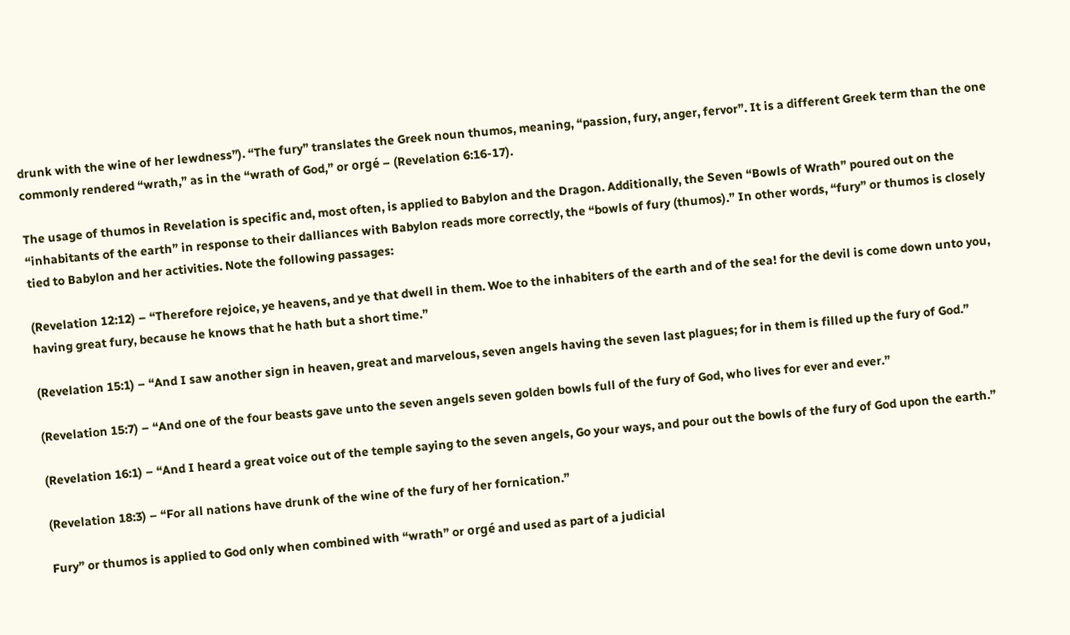drunk with the wine of her lewdness”). “The fury” translates the Greek noun thumos, meaning, “passion, fury, anger, fervor”. It is a different Greek term than the one commonly rendered “wrath,” as in the “wrath of God,” or orgé – (Revelation 6:16-17).

The usage of thumos in Revelation is specific and, most often, is applied to Babylon and the Dragon. Additionally, the Seven “Bowls of Wrath” poured out on the “inhabitants of the earth” in response to their dalliances with Babylon reads more correctly, the “bowls of fury (thumos).” In other words, “fury” or thumos is closely tied to Babylon and her activities. Note the following passages:

(Revelation 12:12) – “Therefore rejoice, ye heavens, and ye that dwell in them. Woe to the inhabiters of the earth and of the sea! for the devil is come down unto you, having great fury, because he knows that he hath but a short time.”

(Revelation 15:1) – “And I saw another sign in heaven, great and marvelous, seven angels having the seven last plagues; for in them is filled up the fury of God.”

(Revelation 15:7) – “And one of the four beasts gave unto the seven angels seven golden bowls full of the fury of God, who lives for ever and ever.”

(Revelation 16:1) – “And I heard a great voice out of the temple saying to the seven angels, Go your ways, and pour out the bowls of the fury of God upon the earth.”

(Revelation 18:3) – “For all nations have drunk of the wine of the fury of her fornication.”

Fury” or thumos is applied to God only when combined with “wrath” or orgé and used as part of a judicial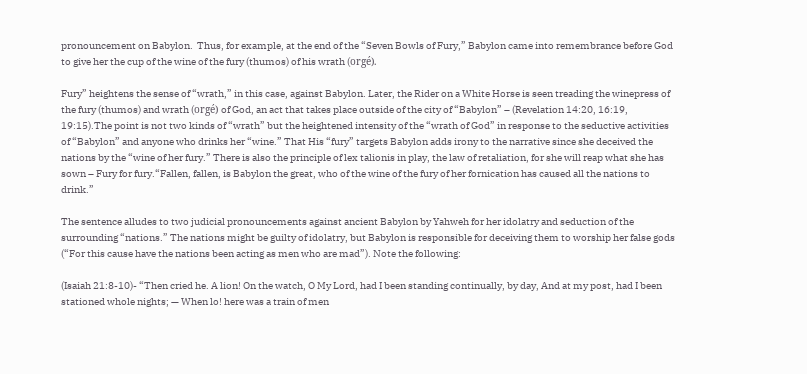pronouncement on Babylon.  Thus, for example, at the end of the “Seven Bowls of Fury,” Babylon came into remembrance before God to give her the cup of the wine of the fury (thumos) of his wrath (orgé).

Fury” heightens the sense of “wrath,” in this case, against Babylon. Later, the Rider on a White Horse is seen treading the winepress of the fury (thumos) and wrath (orgé) of God, an act that takes place outside of the city of “Babylon” – (Revelation 14:20, 16:19, 19:15).The point is not two kinds of “wrath” but the heightened intensity of the “wrath of God” in response to the seductive activities of “Babylon” and anyone who drinks her “wine.” That His “fury” targets Babylon adds irony to the narrative since she deceived the nations by the “wine of her fury.” There is also the principle of lex talionis in play, the law of retaliation, for she will reap what she has sown – Fury for fury.“Fallen, fallen, is Babylon the great, who of the wine of the fury of her fornication has caused all the nations to drink.”

The sentence alludes to two judicial pronouncements against ancient Babylon by Yahweh for her idolatry and seduction of the surrounding “nations.” The nations might be guilty of idolatry, but Babylon is responsible for deceiving them to worship her false gods (“For this cause have the nations been acting as men who are mad”). Note the following:

(Isaiah 21:8-10)- “Then cried he. A lion! On the watch, O My Lord, had I been standing continually, by day, And at my post, had I been stationed whole nights; — When lo! here was a train of men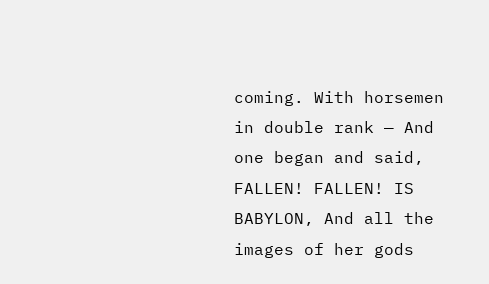coming. With horsemen in double rank — And one began and said, FALLEN! FALLEN! IS BABYLON, And all the images of her gods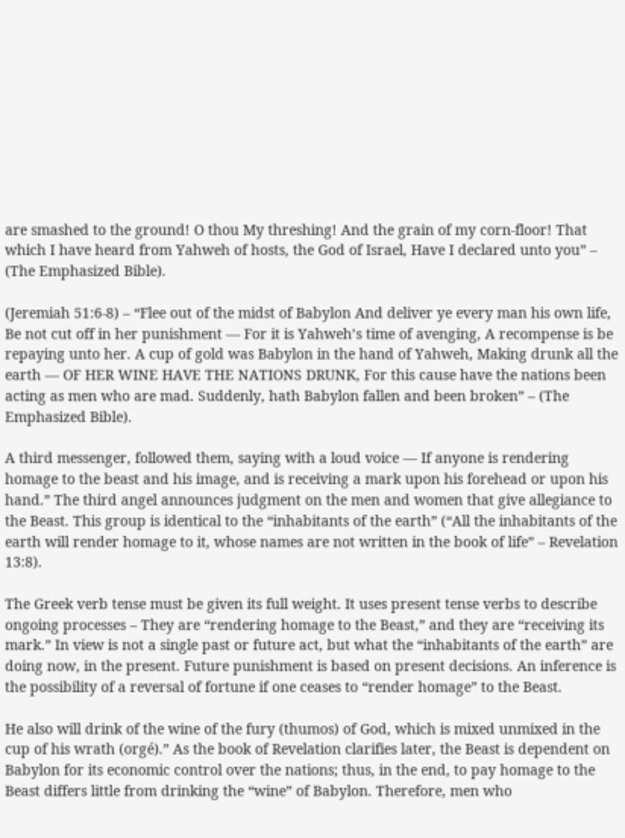are smashed to the ground! O thou My threshing! And the grain of my corn-floor! That which I have heard from Yahweh of hosts, the God of Israel, Have I declared unto you” – (The Emphasized Bible).

(Jeremiah 51:6-8) – “Flee out of the midst of Babylon And deliver ye every man his own life, Be not cut off in her punishment — For it is Yahweh’s time of avenging, A recompense is be repaying unto her. A cup of gold was Babylon in the hand of Yahweh, Making drunk all the earth — OF HER WINE HAVE THE NATIONS DRUNK, For this cause have the nations been acting as men who are mad. Suddenly, hath Babylon fallen and been broken” – (The Emphasized Bible).

A third messenger, followed them, saying with a loud voice — If anyone is rendering homage to the beast and his image, and is receiving a mark upon his forehead or upon his hand.” The third angel announces judgment on the men and women that give allegiance to the Beast. This group is identical to the “inhabitants of the earth” (“All the inhabitants of the earth will render homage to it, whose names are not written in the book of life” – Revelation 13:8).

The Greek verb tense must be given its full weight. It uses present tense verbs to describe ongoing processes – They are “rendering homage to the Beast,” and they are “receiving its mark.” In view is not a single past or future act, but what the “inhabitants of the earth” are doing now, in the present. Future punishment is based on present decisions. An inference is the possibility of a reversal of fortune if one ceases to “render homage” to the Beast.

He also will drink of the wine of the fury (thumos) of God, which is mixed unmixed in the cup of his wrath (orgé).” As the book of Revelation clarifies later, the Beast is dependent on Babylon for its economic control over the nations; thus, in the end, to pay homage to the Beast differs little from drinking the “wine” of Babylon. Therefore, men who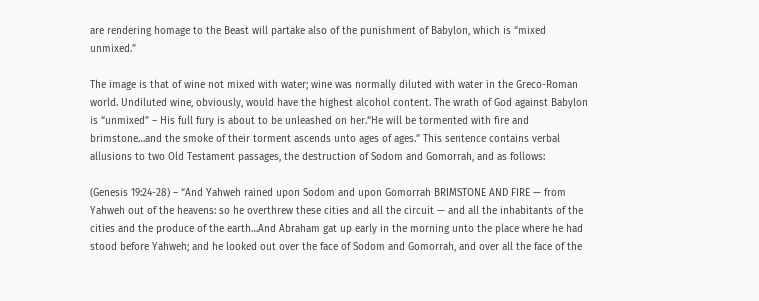are rendering homage to the Beast will partake also of the punishment of Babylon, which is “mixed unmixed.”

The image is that of wine not mixed with water; wine was normally diluted with water in the Greco-Roman world. Undiluted wine, obviously, would have the highest alcohol content. The wrath of God against Babylon is “unmixed” – His full fury is about to be unleashed on her.“He will be tormented with fire and brimstone…and the smoke of their torment ascends unto ages of ages.” This sentence contains verbal allusions to two Old Testament passages, the destruction of Sodom and Gomorrah, and as follows:

(Genesis 19:24-28) – “And Yahweh rained upon Sodom and upon Gomorrah BRIMSTONE AND FIRE — from Yahweh out of the heavens: so he overthrew these cities and all the circuit — and all the inhabitants of the cities and the produce of the earth…And Abraham gat up early in the morning unto the place where he had stood before Yahweh; and he looked out over the face of Sodom and Gomorrah, and over all the face of the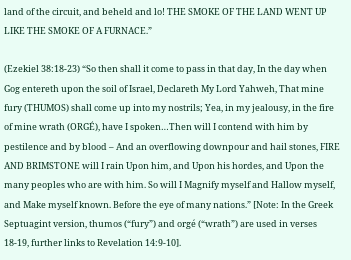land of the circuit, and beheld and lo! THE SMOKE OF THE LAND WENT UP LIKE THE SMOKE OF A FURNACE.”

(Ezekiel 38:18-23) “So then shall it come to pass in that day, In the day when Gog entereth upon the soil of Israel, Declareth My Lord Yahweh, That mine fury (THUMOS) shall come up into my nostrils; Yea, in my jealousy, in the fire of mine wrath (ORGÉ), have I spoken…Then will I contend with him by pestilence and by blood – And an overflowing downpour and hail stones, FIRE AND BRIMSTONE will I rain Upon him, and Upon his hordes, and Upon the many peoples who are with him. So will I Magnify myself and Hallow myself, and Make myself known. Before the eye of many nations.” [Note: In the Greek Septuagint version, thumos (“fury”) and orgé (“wrath”) are used in verses 18-19, further links to Revelation 14:9-10].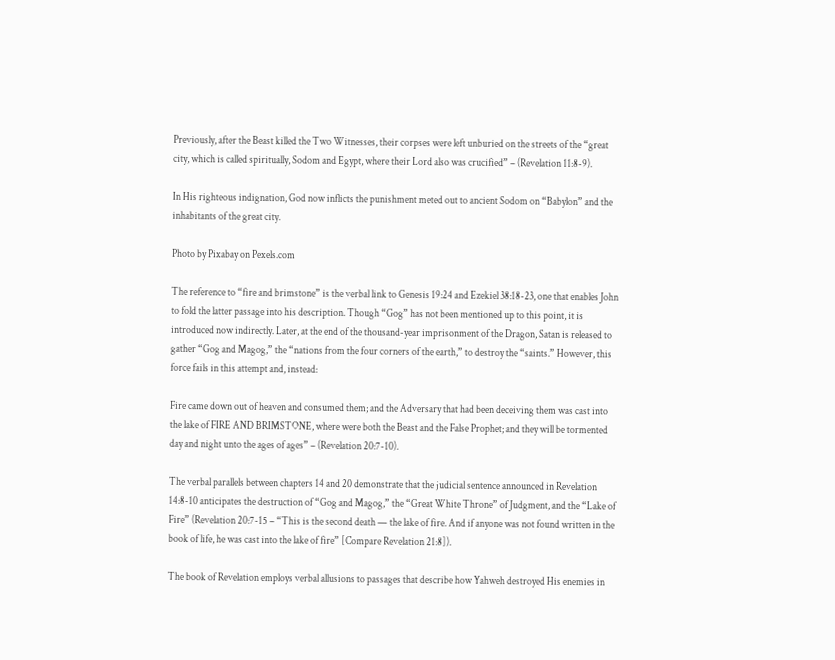Previously, after the Beast killed the Two Witnesses, their corpses were left unburied on the streets of the “great city, which is called spiritually, Sodom and Egypt, where their Lord also was crucified” – (Revelation 11:8-9).

In His righteous indignation, God now inflicts the punishment meted out to ancient Sodom on “Babylon” and the inhabitants of the great city.

Photo by Pixabay on Pexels.com

The reference to “fire and brimstone” is the verbal link to Genesis 19:24 and Ezekiel 38:18-23, one that enables John to fold the latter passage into his description. Though “Gog” has not been mentioned up to this point, it is introduced now indirectly. Later, at the end of the thousand-year imprisonment of the Dragon, Satan is released to gather “Gog and Magog,” the “nations from the four corners of the earth,” to destroy the “saints.” However, this force fails in this attempt and, instead:

Fire came down out of heaven and consumed them; and the Adversary that had been deceiving them was cast into the lake of FIRE AND BRIMSTONE, where were both the Beast and the False Prophet; and they will be tormented day and night unto the ages of ages” – (Revelation 20:7-10).

The verbal parallels between chapters 14 and 20 demonstrate that the judicial sentence announced in Revelation 14:8-10 anticipates the destruction of “Gog and Magog,” the “Great White Throne” of Judgment, and the “Lake of Fire” (Revelation 20:7-15 – “This is the second death — the lake of fire. And if anyone was not found written in the book of life, he was cast into the lake of fire” [Compare Revelation 21:8]).

The book of Revelation employs verbal allusions to passages that describe how Yahweh destroyed His enemies in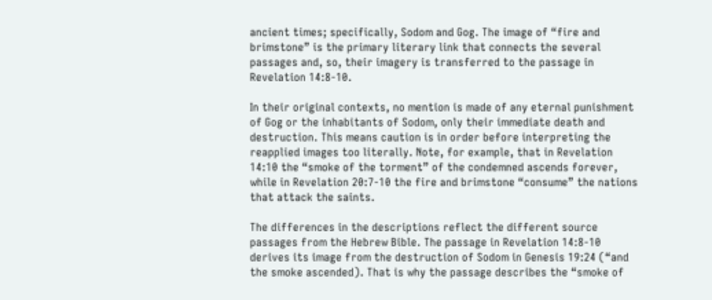ancient times; specifically, Sodom and Gog. The image of “fire and brimstone” is the primary literary link that connects the several passages and, so, their imagery is transferred to the passage in Revelation 14:8-10.

In their original contexts, no mention is made of any eternal punishment of Gog or the inhabitants of Sodom, only their immediate death and destruction. This means caution is in order before interpreting the reapplied images too literally. Note, for example, that in Revelation 14:10 the “smoke of the torment” of the condemned ascends forever, while in Revelation 20:7-10 the fire and brimstone “consume” the nations that attack the saints.

The differences in the descriptions reflect the different source passages from the Hebrew Bible. The passage in Revelation 14:8-10 derives its image from the destruction of Sodom in Genesis 19:24 (“and the smoke ascended). That is why the passage describes the “smoke of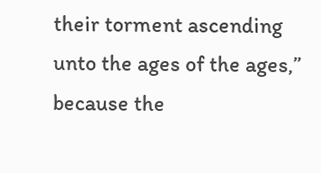their torment ascending unto the ages of the ages,” because the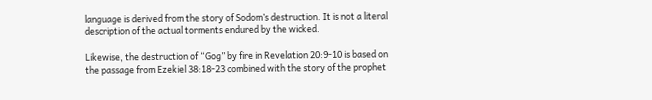language is derived from the story of Sodom’s destruction. It is not a literal description of the actual torments endured by the wicked.

Likewise, the destruction of “Gog” by fire in Revelation 20:9-10 is based on the passage from Ezekiel 38:18-23 combined with the story of the prophet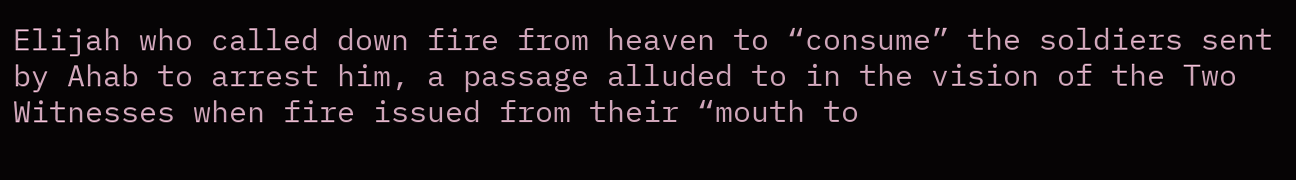Elijah who called down fire from heaven to “consume” the soldiers sent by Ahab to arrest him, a passage alluded to in the vision of the Two Witnesses when fire issued from their “mouth to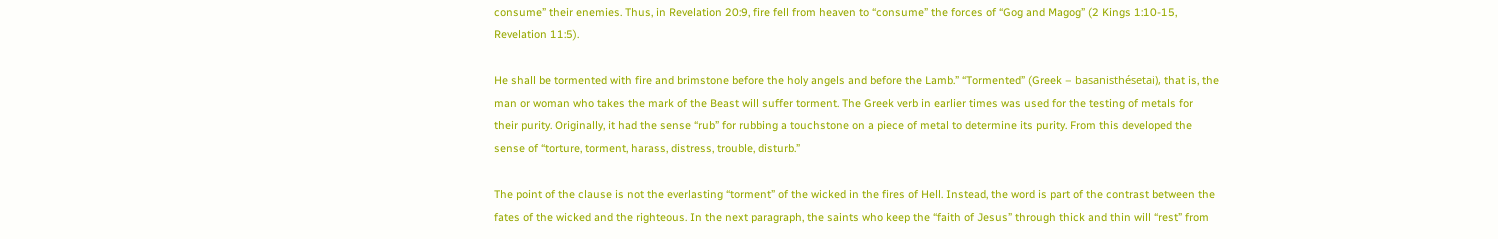consume” their enemies. Thus, in Revelation 20:9, fire fell from heaven to “consume” the forces of “Gog and Magog” (2 Kings 1:10-15, Revelation 11:5).

He shall be tormented with fire and brimstone before the holy angels and before the Lamb.” “Tormented” (Greek – basanisthésetai), that is, the man or woman who takes the mark of the Beast will suffer torment. The Greek verb in earlier times was used for the testing of metals for their purity. Originally, it had the sense “rub” for rubbing a touchstone on a piece of metal to determine its purity. From this developed the sense of “torture, torment, harass, distress, trouble, disturb.”

The point of the clause is not the everlasting “torment” of the wicked in the fires of Hell. Instead, the word is part of the contrast between the fates of the wicked and the righteous. In the next paragraph, the saints who keep the “faith of Jesus” through thick and thin will “rest” from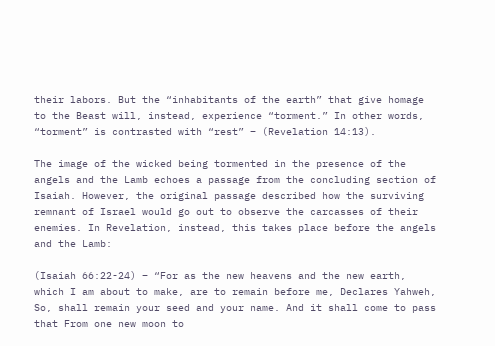their labors. But the “inhabitants of the earth” that give homage to the Beast will, instead, experience “torment.” In other words, “torment” is contrasted with “rest” – (Revelation 14:13).

The image of the wicked being tormented in the presence of the angels and the Lamb echoes a passage from the concluding section of Isaiah. However, the original passage described how the surviving remnant of Israel would go out to observe the carcasses of their enemies. In Revelation, instead, this takes place before the angels and the Lamb:

(Isaiah 66:22-24) – “For as the new heavens and the new earth, which I am about to make, are to remain before me, Declares Yahweh, So, shall remain your seed and your name. And it shall come to pass that From one new moon to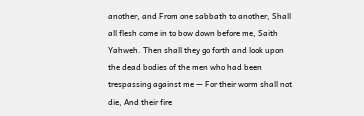another, and From one sabbath to another, Shall all flesh come in to bow down before me, Saith Yahweh. Then shall they go forth and look upon the dead bodies of the men who had been trespassing against me — For their worm shall not die, And their fire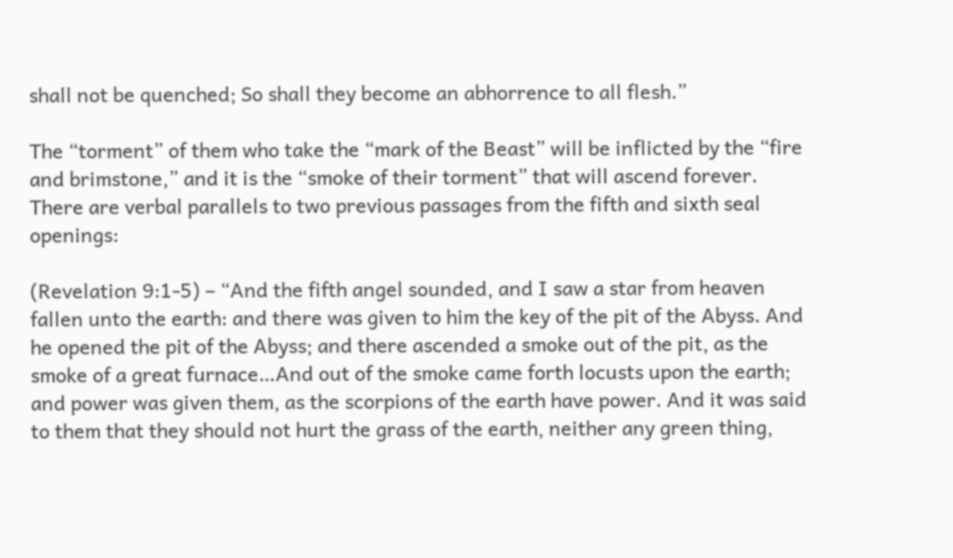shall not be quenched; So shall they become an abhorrence to all flesh.”

The “torment” of them who take the “mark of the Beast” will be inflicted by the “fire and brimstone,” and it is the “smoke of their torment” that will ascend forever. There are verbal parallels to two previous passages from the fifth and sixth seal openings:

(Revelation 9:1-5) – “And the fifth angel sounded, and I saw a star from heaven fallen unto the earth: and there was given to him the key of the pit of the Abyss. And he opened the pit of the Abyss; and there ascended a smoke out of the pit, as the smoke of a great furnace…And out of the smoke came forth locusts upon the earth; and power was given them, as the scorpions of the earth have power. And it was said to them that they should not hurt the grass of the earth, neither any green thing,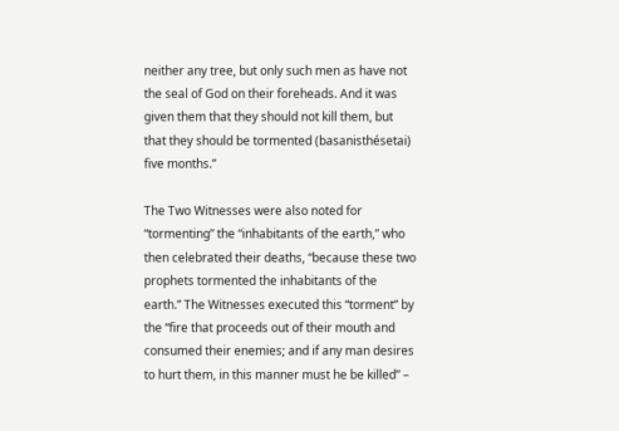neither any tree, but only such men as have not the seal of God on their foreheads. And it was given them that they should not kill them, but that they should be tormented (basanisthésetai) five months.”

The Two Witnesses were also noted for “tormenting” the “inhabitants of the earth,” who then celebrated their deaths, “because these two prophets tormented the inhabitants of the earth.” The Witnesses executed this “torment” by the “fire that proceeds out of their mouth and consumed their enemies; and if any man desires to hurt them, in this manner must he be killed” –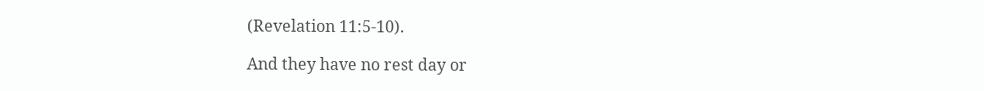(Revelation 11:5-10).

And they have no rest day or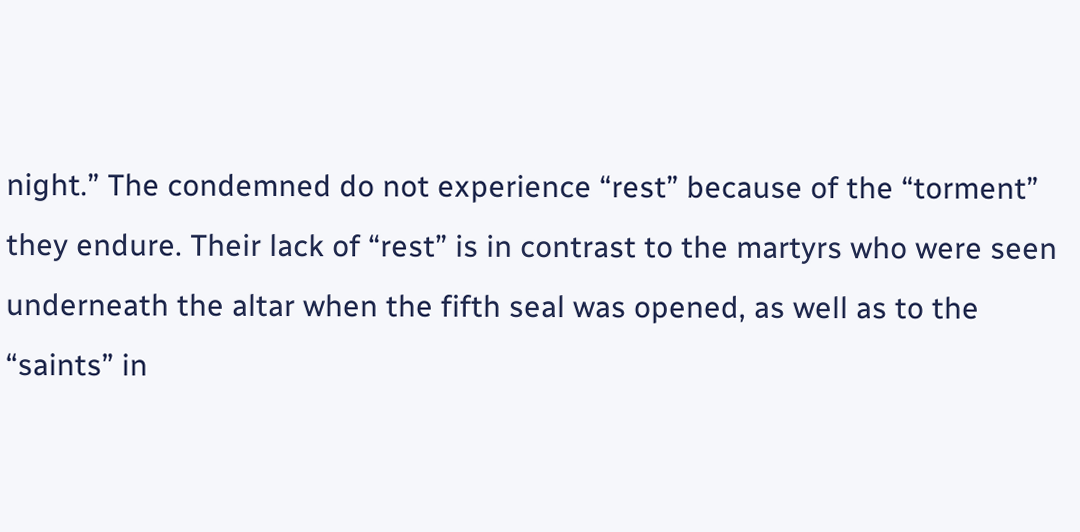night.” The condemned do not experience “rest” because of the “torment” they endure. Their lack of “rest” is in contrast to the martyrs who were seen underneath the altar when the fifth seal was opened, as well as to the “saints” in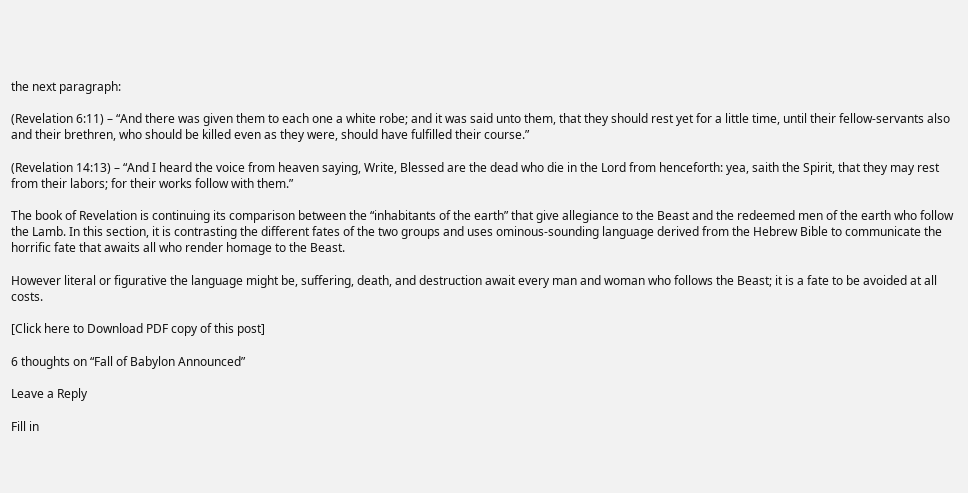the next paragraph:

(Revelation 6:11) – “And there was given them to each one a white robe; and it was said unto them, that they should rest yet for a little time, until their fellow-servants also and their brethren, who should be killed even as they were, should have fulfilled their course.”

(Revelation 14:13) – “And I heard the voice from heaven saying, Write, Blessed are the dead who die in the Lord from henceforth: yea, saith the Spirit, that they may rest from their labors; for their works follow with them.”

The book of Revelation is continuing its comparison between the “inhabitants of the earth” that give allegiance to the Beast and the redeemed men of the earth who follow the Lamb. In this section, it is contrasting the different fates of the two groups and uses ominous-sounding language derived from the Hebrew Bible to communicate the horrific fate that awaits all who render homage to the Beast.

However literal or figurative the language might be, suffering, death, and destruction await every man and woman who follows the Beast; it is a fate to be avoided at all costs.

[Click here to Download PDF copy of this post]

6 thoughts on “Fall of Babylon Announced”

Leave a Reply

Fill in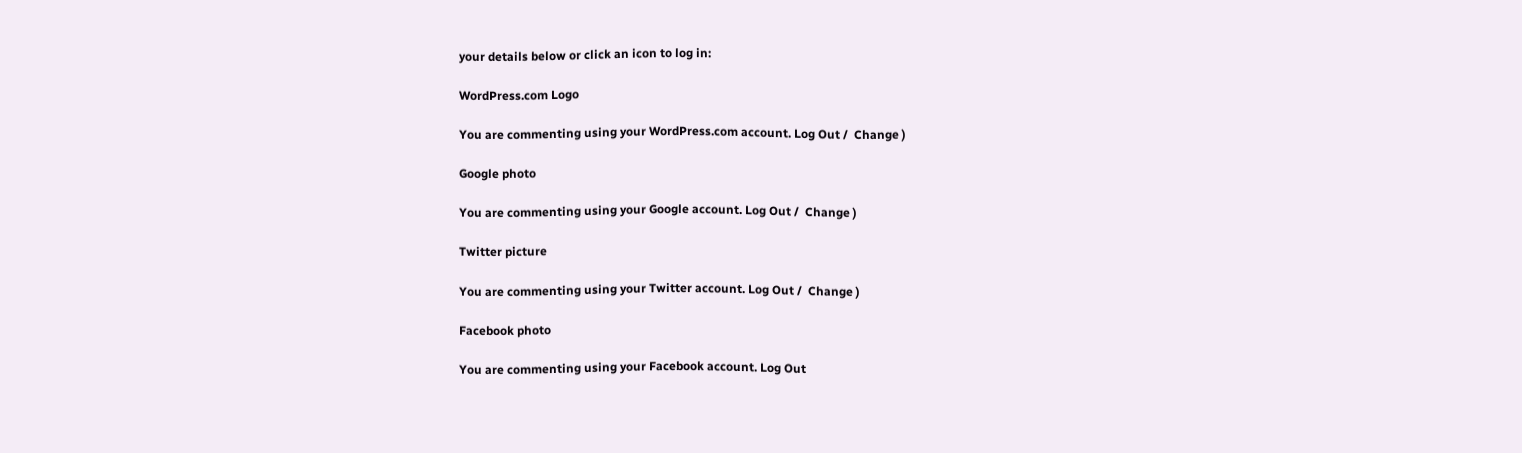your details below or click an icon to log in:

WordPress.com Logo

You are commenting using your WordPress.com account. Log Out /  Change )

Google photo

You are commenting using your Google account. Log Out /  Change )

Twitter picture

You are commenting using your Twitter account. Log Out /  Change )

Facebook photo

You are commenting using your Facebook account. Log Out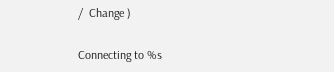/  Change )

Connecting to %s